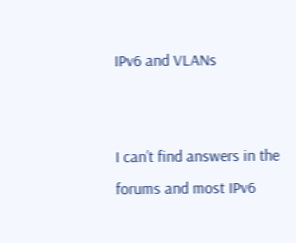IPv6 and VLANs


I can’t find answers in the forums and most IPv6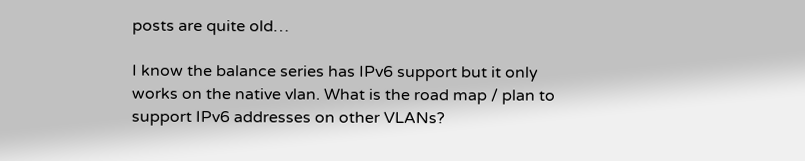posts are quite old…

I know the balance series has IPv6 support but it only works on the native vlan. What is the road map / plan to support IPv6 addresses on other VLANs?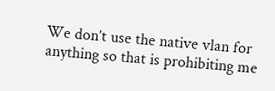We don’t use the native vlan for anything so that is prohibiting me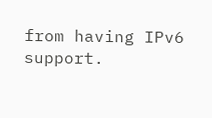from having IPv6 support.